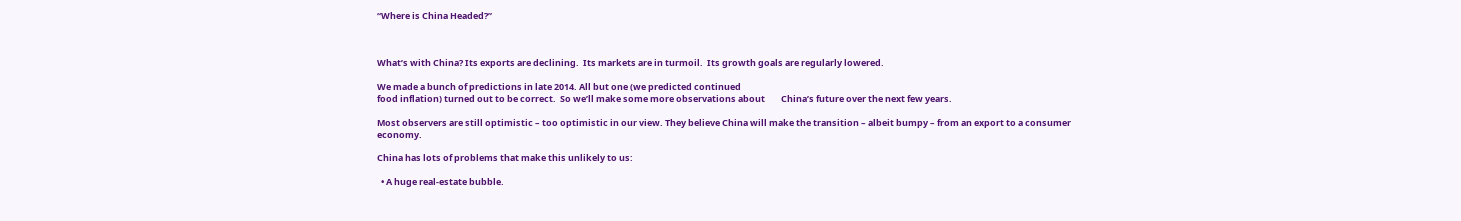“Where is China Headed?”



What’s with China? Its exports are declining.  Its markets are in turmoil.  Its growth goals are regularly lowered.

We made a bunch of predictions in late 2014. All but one (we predicted continued
food inflation) turned out to be correct.  So we’ll make some more observations about        China’s future over the next few years.

Most observers are still optimistic – too optimistic in our view. They believe China will make the transition – albeit bumpy – from an export to a consumer economy.

China has lots of problems that make this unlikely to us:

  • A huge real-estate bubble.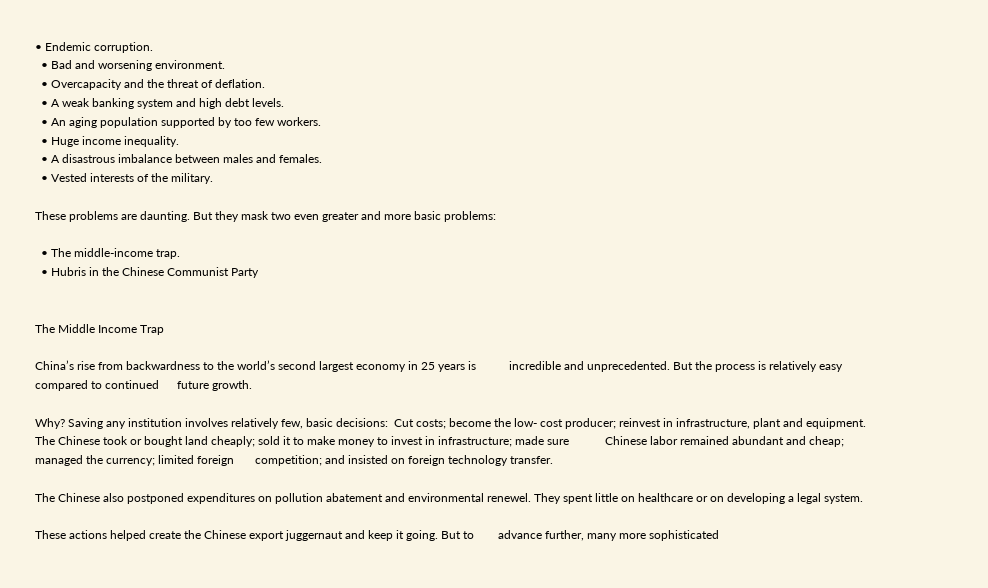• Endemic corruption.
  • Bad and worsening environment.
  • Overcapacity and the threat of deflation.
  • A weak banking system and high debt levels.
  • An aging population supported by too few workers.
  • Huge income inequality.
  • A disastrous imbalance between males and females.
  • Vested interests of the military.

These problems are daunting. But they mask two even greater and more basic problems:

  • The middle-income trap.
  • Hubris in the Chinese Communist Party


The Middle Income Trap

China’s rise from backwardness to the world’s second largest economy in 25 years is           incredible and unprecedented. But the process is relatively easy compared to continued      future growth.

Why? Saving any institution involves relatively few, basic decisions:  Cut costs; become the low- cost producer; reinvest in infrastructure, plant and equipment.  The Chinese took or bought land cheaply; sold it to make money to invest in infrastructure; made sure            Chinese labor remained abundant and cheap; managed the currency; limited foreign       competition; and insisted on foreign technology transfer.

The Chinese also postponed expenditures on pollution abatement and environmental renewel. They spent little on healthcare or on developing a legal system.

These actions helped create the Chinese export juggernaut and keep it going. But to        advance further, many more sophisticated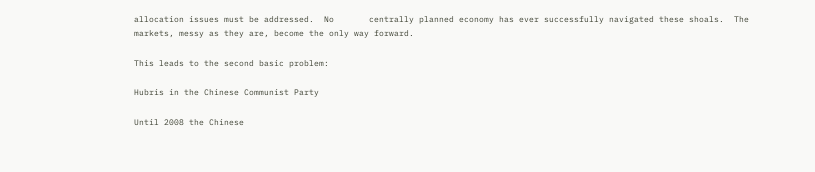allocation issues must be addressed.  No       centrally planned economy has ever successfully navigated these shoals.  The markets, messy as they are, become the only way forward.

This leads to the second basic problem:

Hubris in the Chinese Communist Party

Until 2008 the Chinese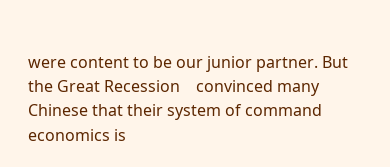were content to be our junior partner. But the Great Recession    convinced many Chinese that their system of command economics is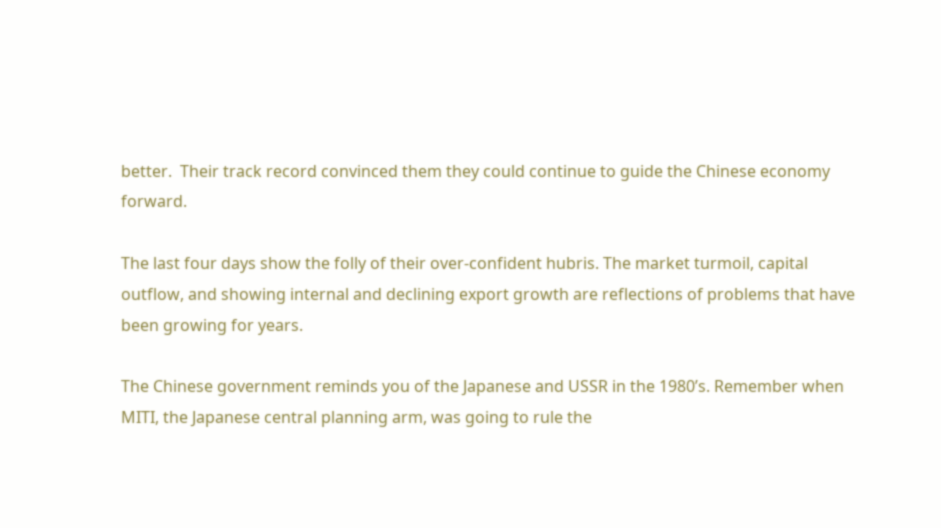better.  Their track record convinced them they could continue to guide the Chinese economy forward.

The last four days show the folly of their over-confident hubris. The market turmoil, capital outflow, and showing internal and declining export growth are reflections of problems that have been growing for years.

The Chinese government reminds you of the Japanese and USSR in the 1980’s. Remember when MITI, the Japanese central planning arm, was going to rule the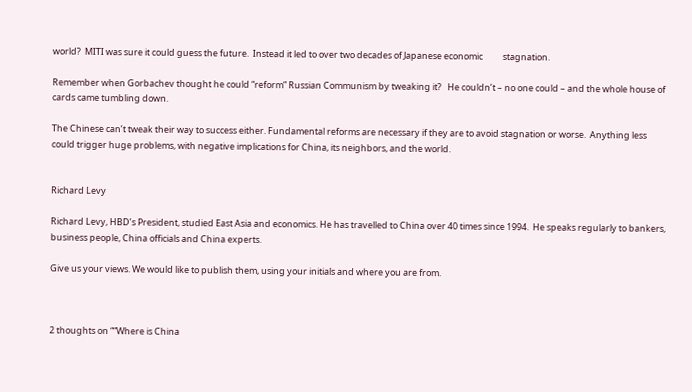world?  MITI was sure it could guess the future.  Instead it led to over two decades of Japanese economic          stagnation.

Remember when Gorbachev thought he could “reform” Russian Communism by tweaking it?   He couldn’t – no one could – and the whole house of cards came tumbling down.

The Chinese can’t tweak their way to success either. Fundamental reforms are necessary if they are to avoid stagnation or worse.  Anything less could trigger huge problems, with negative implications for China, its neighbors, and the world.


Richard Levy

Richard Levy, HBD’s President, studied East Asia and economics. He has travelled to China over 40 times since 1994.  He speaks regularly to bankers, business people, China officials and China experts.

Give us your views. We would like to publish them, using your initials and where you are from.



2 thoughts on ““Where is China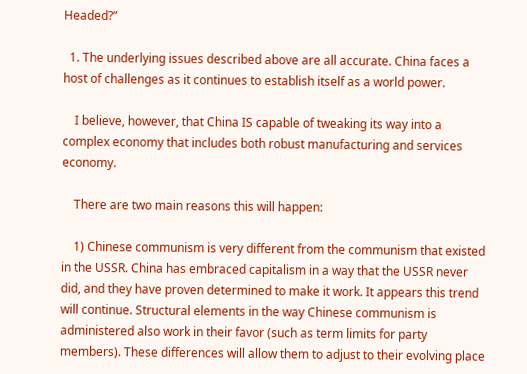Headed?”

  1. The underlying issues described above are all accurate. China faces a host of challenges as it continues to establish itself as a world power.

    I believe, however, that China IS capable of tweaking its way into a complex economy that includes both robust manufacturing and services economy.

    There are two main reasons this will happen:

    1) Chinese communism is very different from the communism that existed in the USSR. China has embraced capitalism in a way that the USSR never did, and they have proven determined to make it work. It appears this trend will continue. Structural elements in the way Chinese communism is administered also work in their favor (such as term limits for party members). These differences will allow them to adjust to their evolving place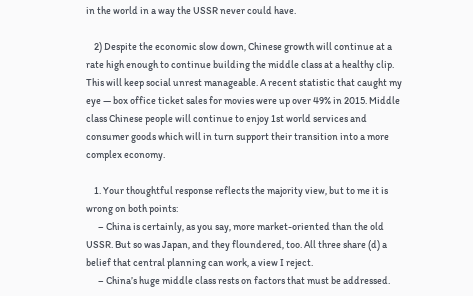in the world in a way the USSR never could have.

    2) Despite the economic slow down, Chinese growth will continue at a rate high enough to continue building the middle class at a healthy clip. This will keep social unrest manageable. A recent statistic that caught my eye — box office ticket sales for movies were up over 49% in 2015. Middle class Chinese people will continue to enjoy 1st world services and consumer goods which will in turn support their transition into a more complex economy.

    1. Your thoughtful response reflects the majority view, but to me it is wrong on both points:
      – China is certainly, as you say, more market-oriented than the old USSR. But so was Japan, and they floundered, too. All three share (d) a belief that central planning can work, a view I reject.
      – China’s huge middle class rests on factors that must be addressed.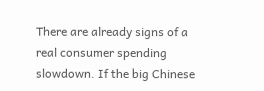There are already signs of a real consumer spending slowdown. If the big Chinese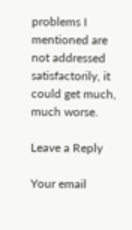problems I mentioned are not addressed satisfactorily, it could get much, much worse.

Leave a Reply

Your email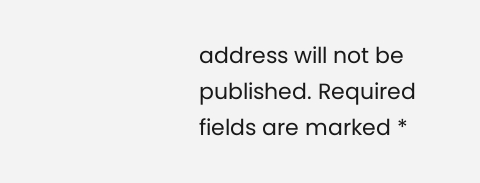address will not be published. Required fields are marked *